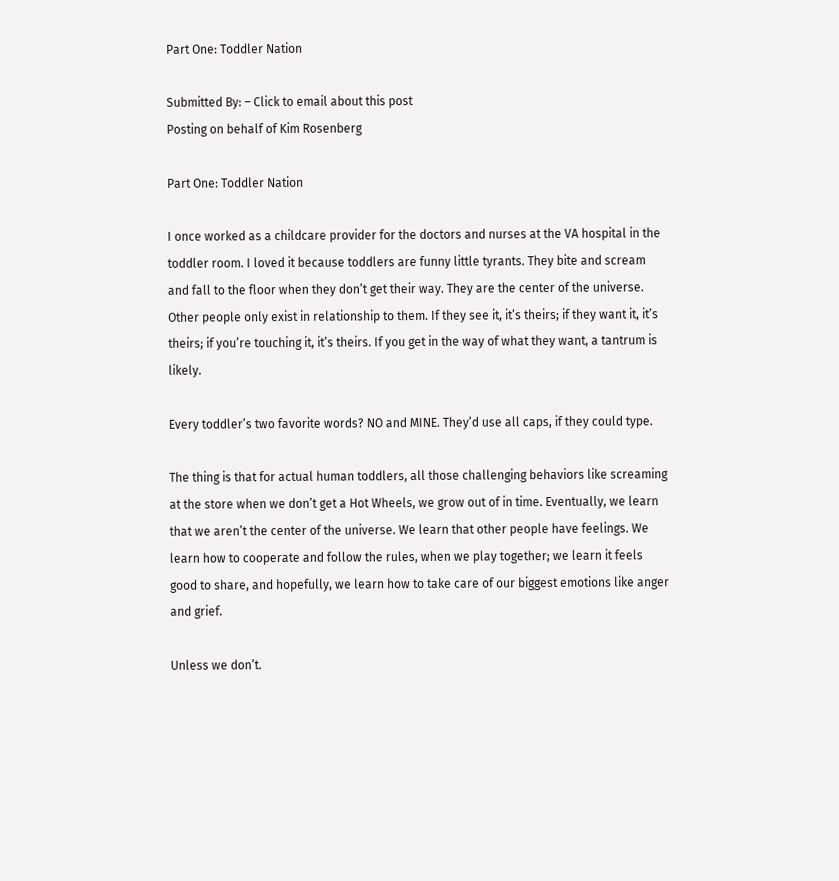Part One: Toddler Nation

Submitted By: – Click to email about this post
Posting on behalf of Kim Rosenberg

Part One: Toddler Nation

I once worked as a childcare provider for the doctors and nurses at the VA hospital in the toddler room. I loved it because toddlers are funny little tyrants. They bite and scream and fall to the floor when they don’t get their way. They are the center of the universe. Other people only exist in relationship to them. If they see it, it’s theirs; if they want it, it’s theirs; if you’re touching it, it’s theirs. If you get in the way of what they want, a tantrum is likely.

Every toddler’s two favorite words? NO and MINE. They’d use all caps, if they could type.

The thing is that for actual human toddlers, all those challenging behaviors like screaming at the store when we don’t get a Hot Wheels, we grow out of in time. Eventually, we learn that we aren’t the center of the universe. We learn that other people have feelings. We learn how to cooperate and follow the rules, when we play together; we learn it feels good to share, and hopefully, we learn how to take care of our biggest emotions like anger and grief.

Unless we don’t.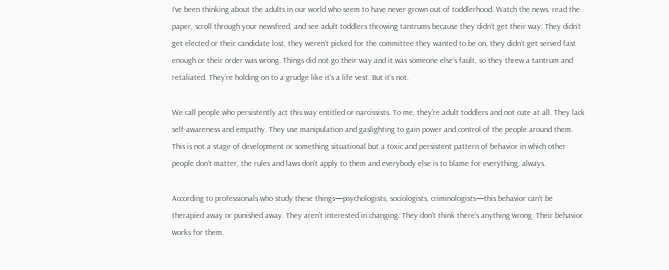I’ve been thinking about the adults in our world who seem to have never grown out of toddlerhood. Watch the news, read the paper, scroll through your newsfeed, and see adult toddlers throwing tantrums because they didn’t get their way. They didn’t get elected or their candidate lost, they weren’t picked for the committee they wanted to be on, they didn’t get served fast enough or their order was wrong. Things did not go their way and it was someone else’s fault, so they threw a tantrum and retaliated. They’re holding on to a grudge like it’s a life vest. But it’s not.

We call people who persistently act this way entitled or narcissists. To me, they’re adult toddlers and not cute at all. They lack self-awareness and empathy. They use manipulation and gaslighting to gain power and control of the people around them. This is not a stage of development or something situational but a toxic and persistent pattern of behavior in which other people don’t matter, the rules and laws don’t apply to them and everybody else is to blame for everything, always.

According to professionals who study these things—psychologists, sociologists, criminologists—this behavior can’t be therapied away or punished away. They aren’t interested in changing. They don’t think there’s anything wrong. Their behavior works for them.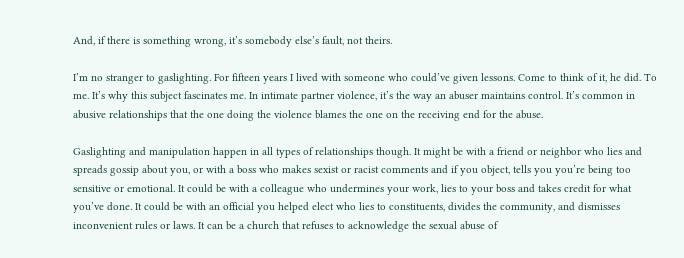And, if there is something wrong, it’s somebody else’s fault, not theirs.

I’m no stranger to gaslighting. For fifteen years I lived with someone who could’ve given lessons. Come to think of it, he did. To me. It’s why this subject fascinates me. In intimate partner violence, it’s the way an abuser maintains control. It’s common in abusive relationships that the one doing the violence blames the one on the receiving end for the abuse.

Gaslighting and manipulation happen in all types of relationships though. It might be with a friend or neighbor who lies and spreads gossip about you, or with a boss who makes sexist or racist comments and if you object, tells you you’re being too sensitive or emotional. It could be with a colleague who undermines your work, lies to your boss and takes credit for what you’ve done. It could be with an official you helped elect who lies to constituents, divides the community, and dismisses inconvenient rules or laws. It can be a church that refuses to acknowledge the sexual abuse of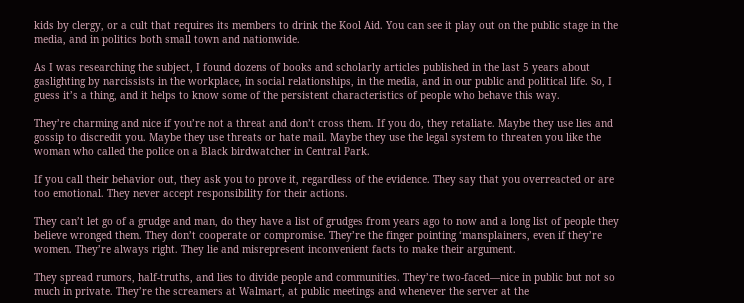kids by clergy, or a cult that requires its members to drink the Kool Aid. You can see it play out on the public stage in the media, and in politics both small town and nationwide.

As I was researching the subject, I found dozens of books and scholarly articles published in the last 5 years about gaslighting by narcissists in the workplace, in social relationships, in the media, and in our public and political life. So, I guess it’s a thing, and it helps to know some of the persistent characteristics of people who behave this way.

They’re charming and nice if you’re not a threat and don’t cross them. If you do, they retaliate. Maybe they use lies and gossip to discredit you. Maybe they use threats or hate mail. Maybe they use the legal system to threaten you like the woman who called the police on a Black birdwatcher in Central Park.

If you call their behavior out, they ask you to prove it, regardless of the evidence. They say that you overreacted or are too emotional. They never accept responsibility for their actions.

They can’t let go of a grudge and man, do they have a list of grudges from years ago to now and a long list of people they believe wronged them. They don’t cooperate or compromise. They’re the finger pointing ‘mansplainers, even if they’re women. They’re always right. They lie and misrepresent inconvenient facts to make their argument.

They spread rumors, half-truths, and lies to divide people and communities. They’re two-faced—nice in public but not so much in private. They’re the screamers at Walmart, at public meetings and whenever the server at the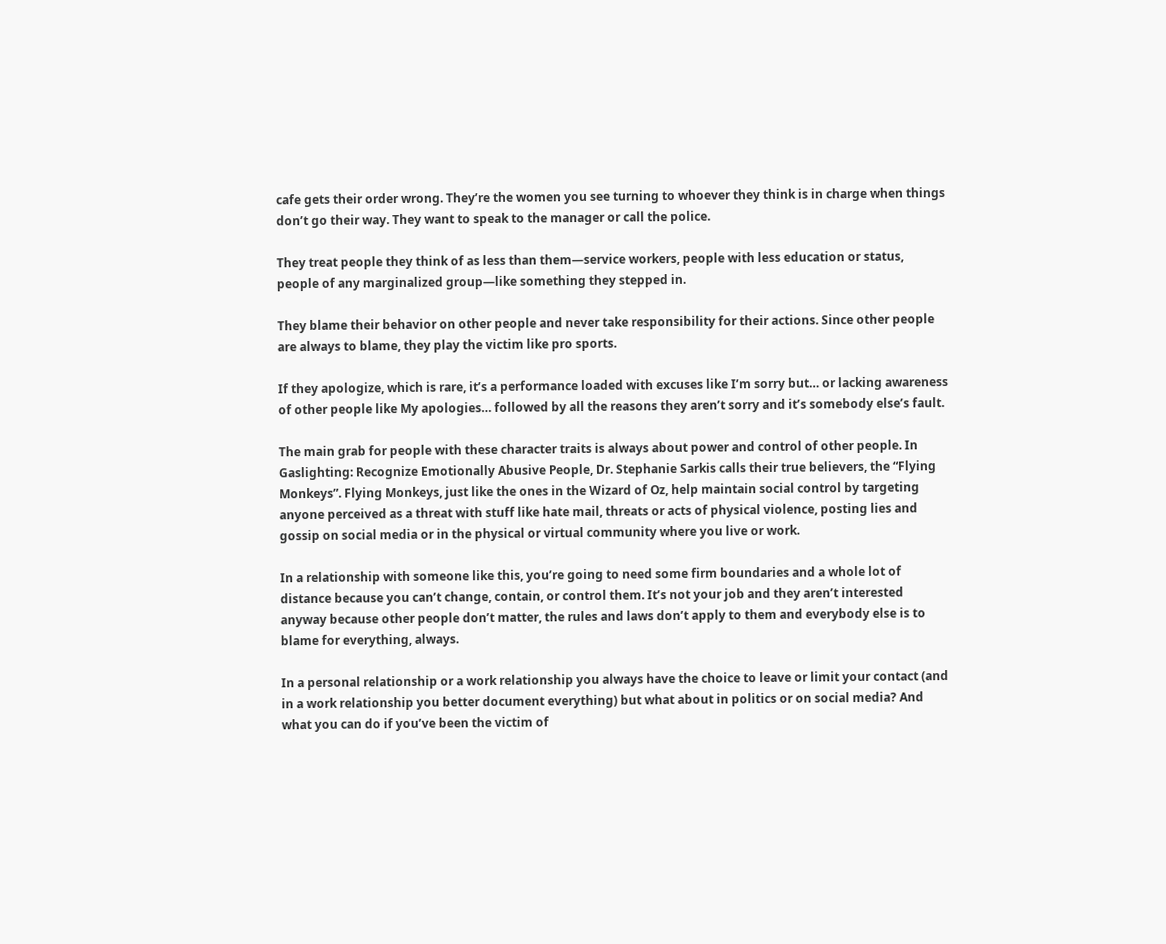cafe gets their order wrong. They’re the women you see turning to whoever they think is in charge when things don’t go their way. They want to speak to the manager or call the police.

They treat people they think of as less than them—service workers, people with less education or status, people of any marginalized group—like something they stepped in.

They blame their behavior on other people and never take responsibility for their actions. Since other people are always to blame, they play the victim like pro sports.

If they apologize, which is rare, it’s a performance loaded with excuses like I’m sorry but… or lacking awareness of other people like My apologies… followed by all the reasons they aren’t sorry and it’s somebody else’s fault.

The main grab for people with these character traits is always about power and control of other people. In Gaslighting: Recognize Emotionally Abusive People, Dr. Stephanie Sarkis calls their true believers, the “Flying Monkeys”. Flying Monkeys, just like the ones in the Wizard of Oz, help maintain social control by targeting anyone perceived as a threat with stuff like hate mail, threats or acts of physical violence, posting lies and gossip on social media or in the physical or virtual community where you live or work.

In a relationship with someone like this, you’re going to need some firm boundaries and a whole lot of distance because you can’t change, contain, or control them. It’s not your job and they aren’t interested anyway because other people don’t matter, the rules and laws don’t apply to them and everybody else is to blame for everything, always.

In a personal relationship or a work relationship you always have the choice to leave or limit your contact (and in a work relationship you better document everything) but what about in politics or on social media? And what you can do if you’ve been the victim of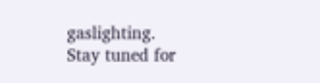gaslighting.
Stay tuned for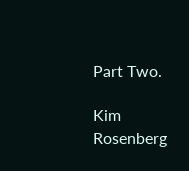Part Two.

Kim Rosenberg